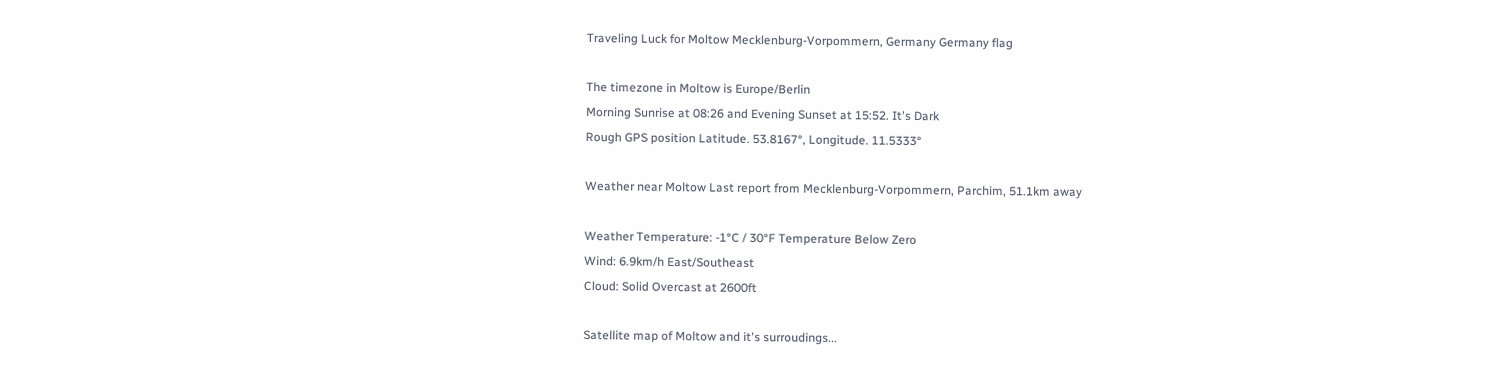Traveling Luck for Moltow Mecklenburg-Vorpommern, Germany Germany flag

The timezone in Moltow is Europe/Berlin
Morning Sunrise at 08:26 and Evening Sunset at 15:52. It's Dark
Rough GPS position Latitude. 53.8167°, Longitude. 11.5333°

Weather near Moltow Last report from Mecklenburg-Vorpommern, Parchim, 51.1km away

Weather Temperature: -1°C / 30°F Temperature Below Zero
Wind: 6.9km/h East/Southeast
Cloud: Solid Overcast at 2600ft

Satellite map of Moltow and it's surroudings...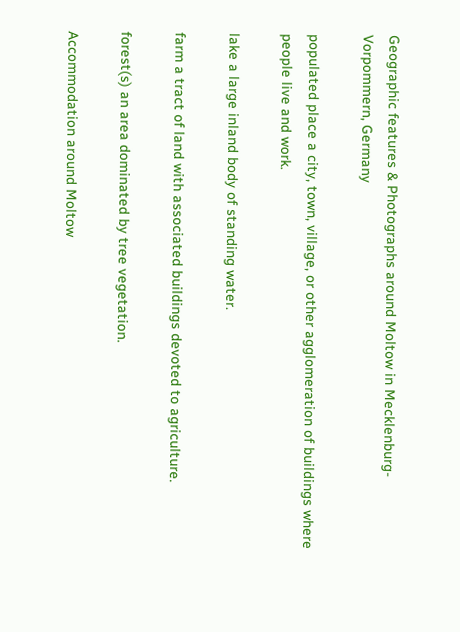Geographic features & Photographs around Moltow in Mecklenburg-Vorpommern, Germany

populated place a city, town, village, or other agglomeration of buildings where people live and work.

lake a large inland body of standing water.

farm a tract of land with associated buildings devoted to agriculture.

forest(s) an area dominated by tree vegetation.

Accommodation around Moltow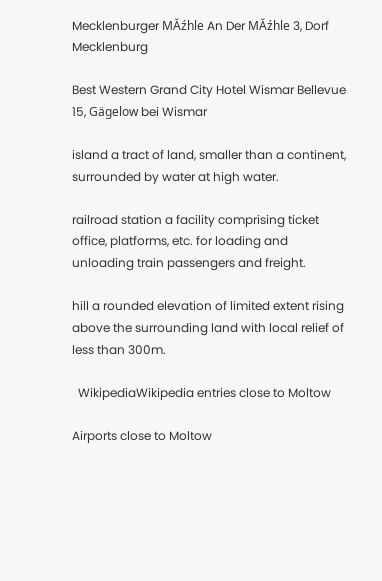Mecklenburger MĂźhle An Der MĂźhle 3, Dorf Mecklenburg

Best Western Grand City Hotel Wismar Bellevue 15, Gägelow bei Wismar

island a tract of land, smaller than a continent, surrounded by water at high water.

railroad station a facility comprising ticket office, platforms, etc. for loading and unloading train passengers and freight.

hill a rounded elevation of limited extent rising above the surrounding land with local relief of less than 300m.

  WikipediaWikipedia entries close to Moltow

Airports close to Moltow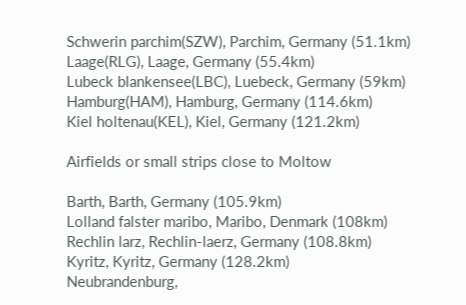Schwerin parchim(SZW), Parchim, Germany (51.1km)
Laage(RLG), Laage, Germany (55.4km)
Lubeck blankensee(LBC), Luebeck, Germany (59km)
Hamburg(HAM), Hamburg, Germany (114.6km)
Kiel holtenau(KEL), Kiel, Germany (121.2km)

Airfields or small strips close to Moltow

Barth, Barth, Germany (105.9km)
Lolland falster maribo, Maribo, Denmark (108km)
Rechlin larz, Rechlin-laerz, Germany (108.8km)
Kyritz, Kyritz, Germany (128.2km)
Neubrandenburg,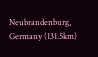Neubrandenburg, Germany (131.5km)